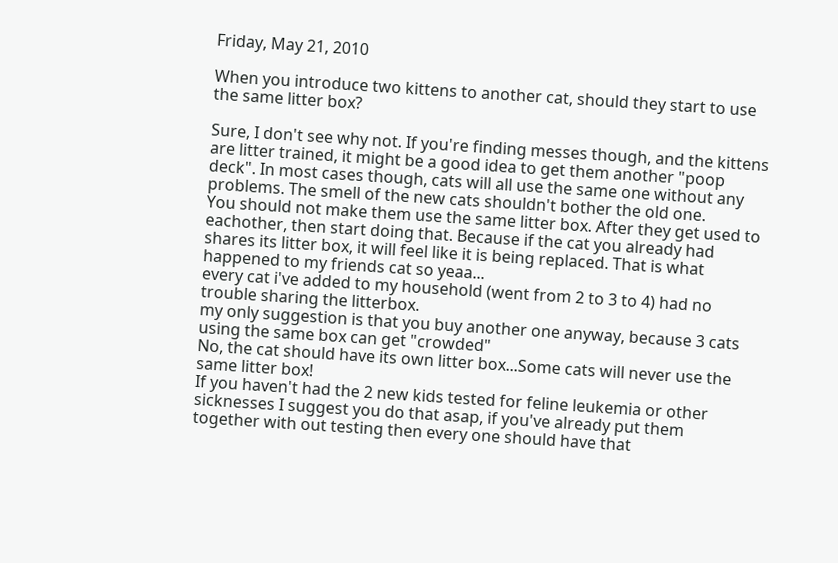Friday, May 21, 2010

When you introduce two kittens to another cat, should they start to use the same litter box?

Sure, I don't see why not. If you're finding messes though, and the kittens are litter trained, it might be a good idea to get them another "poop deck". In most cases though, cats will all use the same one without any problems. The smell of the new cats shouldn't bother the old one.
You should not make them use the same litter box. After they get used to eachother, then start doing that. Because if the cat you already had shares its litter box, it will feel like it is being replaced. That is what happened to my friends cat so yeaa...
every cat i've added to my household (went from 2 to 3 to 4) had no trouble sharing the litterbox.
my only suggestion is that you buy another one anyway, because 3 cats using the same box can get "crowded"
No, the cat should have its own litter box...Some cats will never use the same litter box!
If you haven't had the 2 new kids tested for feline leukemia or other sicknesses I suggest you do that asap, if you've already put them together with out testing then every one should have that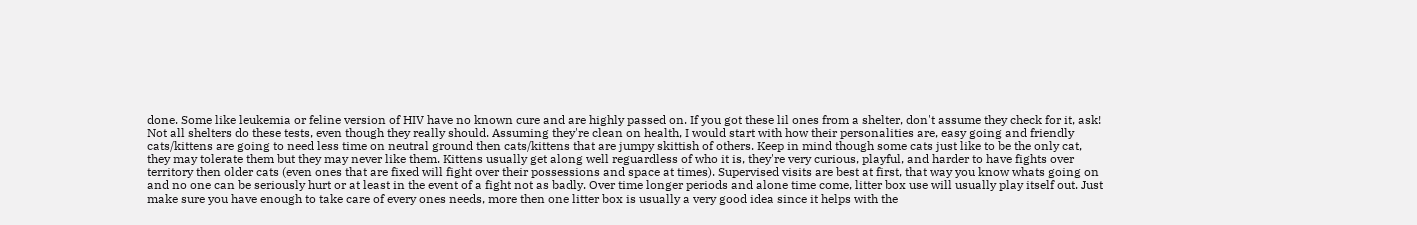done. Some like leukemia or feline version of HIV have no known cure and are highly passed on. If you got these lil ones from a shelter, don't assume they check for it, ask! Not all shelters do these tests, even though they really should. Assuming they're clean on health, I would start with how their personalities are, easy going and friendly cats/kittens are going to need less time on neutral ground then cats/kittens that are jumpy skittish of others. Keep in mind though some cats just like to be the only cat, they may tolerate them but they may never like them. Kittens usually get along well reguardless of who it is, they're very curious, playful, and harder to have fights over territory then older cats (even ones that are fixed will fight over their possessions and space at times). Supervised visits are best at first, that way you know whats going on and no one can be seriously hurt or at least in the event of a fight not as badly. Over time longer periods and alone time come, litter box use will usually play itself out. Just make sure you have enough to take care of every ones needs, more then one litter box is usually a very good idea since it helps with the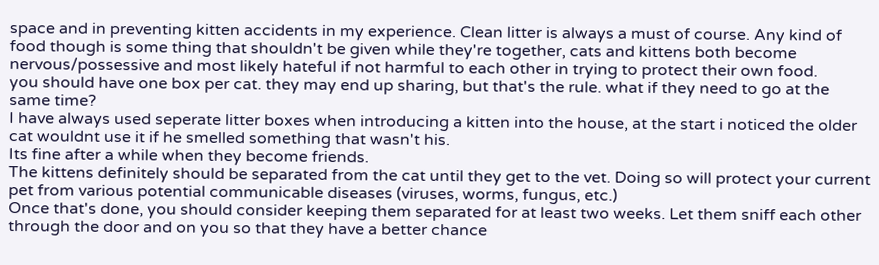space and in preventing kitten accidents in my experience. Clean litter is always a must of course. Any kind of food though is some thing that shouldn't be given while they're together, cats and kittens both become nervous/possessive and most likely hateful if not harmful to each other in trying to protect their own food.
you should have one box per cat. they may end up sharing, but that's the rule. what if they need to go at the same time?
I have always used seperate litter boxes when introducing a kitten into the house, at the start i noticed the older cat wouldnt use it if he smelled something that wasn't his.
Its fine after a while when they become friends.
The kittens definitely should be separated from the cat until they get to the vet. Doing so will protect your current pet from various potential communicable diseases (viruses, worms, fungus, etc.)
Once that's done, you should consider keeping them separated for at least two weeks. Let them sniff each other through the door and on you so that they have a better chance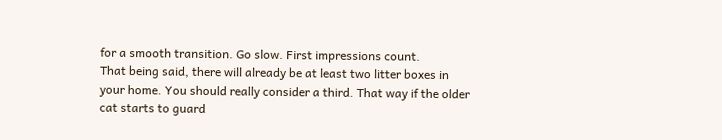for a smooth transition. Go slow. First impressions count.
That being said, there will already be at least two litter boxes in your home. You should really consider a third. That way if the older cat starts to guard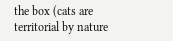the box (cats are territorial by nature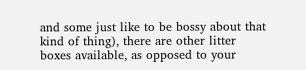and some just like to be bossy about that kind of thing), there are other litter boxes available, as opposed to your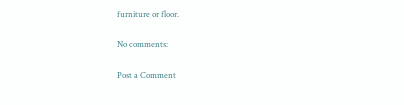furniture or floor.

No comments:

Post a Comment